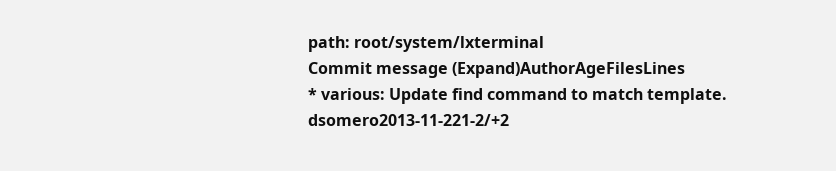path: root/system/lxterminal
Commit message (Expand)AuthorAgeFilesLines
* various: Update find command to match template. dsomero2013-11-221-2/+2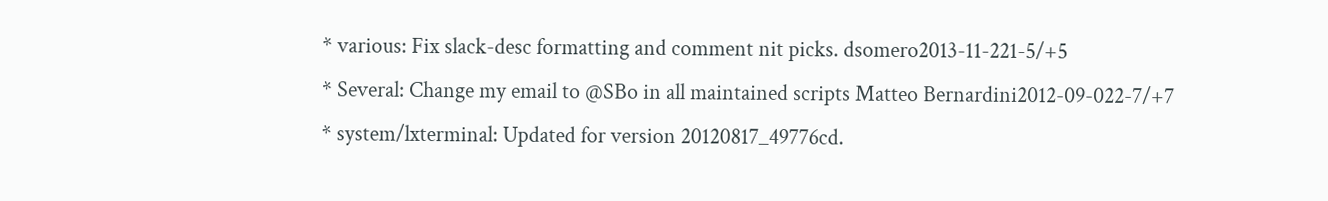* various: Fix slack-desc formatting and comment nit picks. dsomero2013-11-221-5/+5
* Several: Change my email to @SBo in all maintained scripts Matteo Bernardini2012-09-022-7/+7
* system/lxterminal: Updated for version 20120817_49776cd.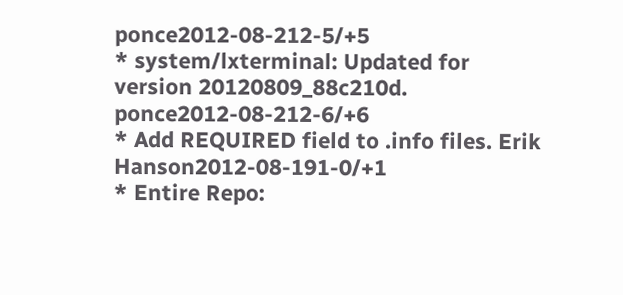ponce2012-08-212-5/+5
* system/lxterminal: Updated for version 20120809_88c210d. ponce2012-08-212-6/+6
* Add REQUIRED field to .info files. Erik Hanson2012-08-191-0/+1
* Entire Repo: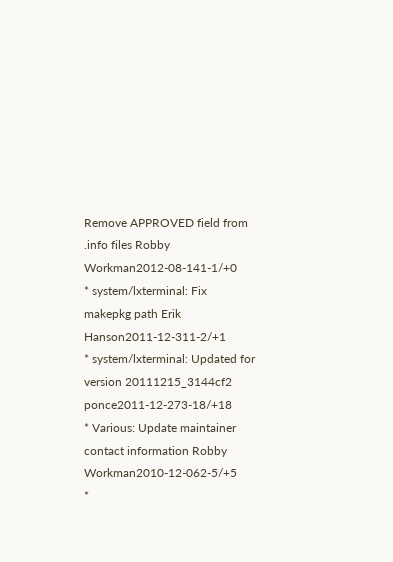Remove APPROVED field from .info files Robby Workman2012-08-141-1/+0
* system/lxterminal: Fix makepkg path Erik Hanson2011-12-311-2/+1
* system/lxterminal: Updated for version 20111215_3144cf2 ponce2011-12-273-18/+18
* Various: Update maintainer contact information Robby Workman2010-12-062-5/+5
*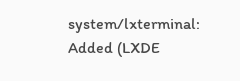system/lxterminal: Added (LXDE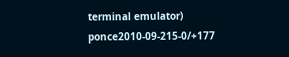terminal emulator) ponce2010-09-215-0/+177